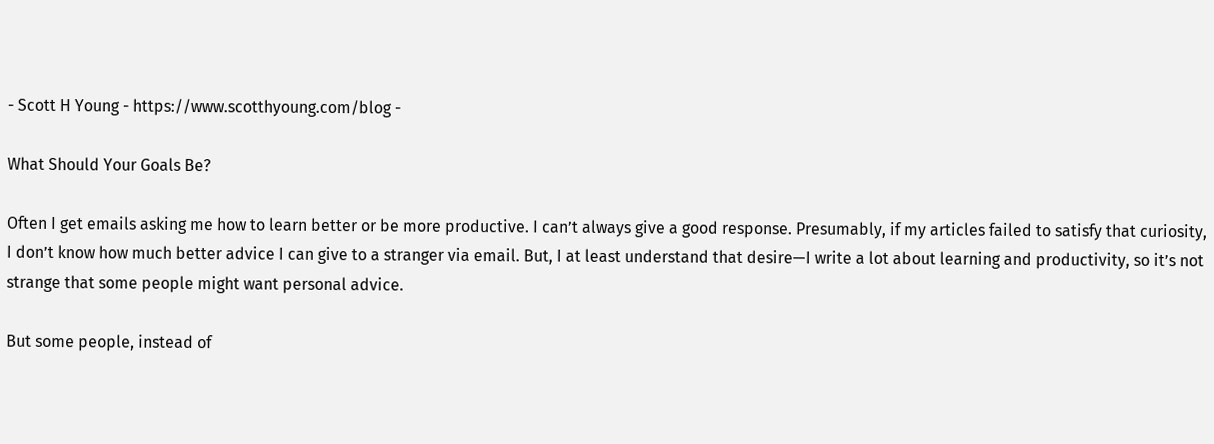- Scott H Young - https://www.scotthyoung.com/blog -

What Should Your Goals Be?

Often I get emails asking me how to learn better or be more productive. I can’t always give a good response. Presumably, if my articles failed to satisfy that curiosity, I don’t know how much better advice I can give to a stranger via email. But, I at least understand that desire—I write a lot about learning and productivity, so it’s not strange that some people might want personal advice.

But some people, instead of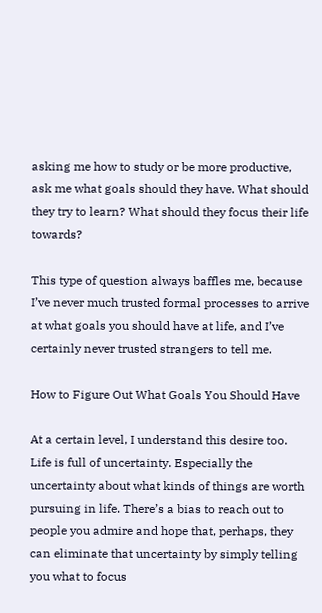asking me how to study or be more productive, ask me what goals should they have. What should they try to learn? What should they focus their life towards?

This type of question always baffles me, because I’ve never much trusted formal processes to arrive at what goals you should have at life, and I’ve certainly never trusted strangers to tell me.

How to Figure Out What Goals You Should Have

At a certain level, I understand this desire too. Life is full of uncertainty. Especially the uncertainty about what kinds of things are worth pursuing in life. There’s a bias to reach out to people you admire and hope that, perhaps, they can eliminate that uncertainty by simply telling you what to focus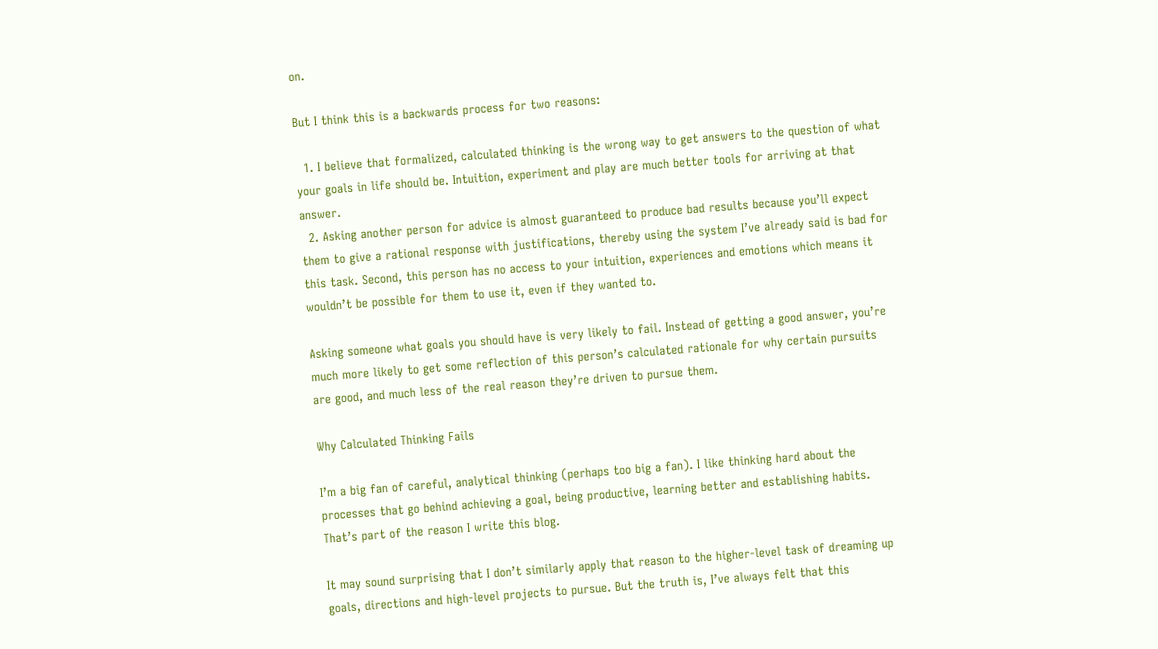on.

But I think this is a backwards process for two reasons:

  1. I believe that formalized, calculated thinking is the wrong way to get answers to the question of what your goals in life should be. Intuition, experiment and play are much better tools for arriving at that answer.
  2. Asking another person for advice is almost guaranteed to produce bad results because you’ll expect them to give a rational response with justifications, thereby using the system I’ve already said is bad for this task. Second, this person has no access to your intuition, experiences and emotions which means it wouldn’t be possible for them to use it, even if they wanted to.

Asking someone what goals you should have is very likely to fail. Instead of getting a good answer, you’re much more likely to get some reflection of this person’s calculated rationale for why certain pursuits are good, and much less of the real reason they’re driven to pursue them.

Why Calculated Thinking Fails

I’m a big fan of careful, analytical thinking (perhaps too big a fan). I like thinking hard about the processes that go behind achieving a goal, being productive, learning better and establishing habits. That’s part of the reason I write this blog.

It may sound surprising that I don’t similarly apply that reason to the higher-level task of dreaming up goals, directions and high-level projects to pursue. But the truth is, I’ve always felt that this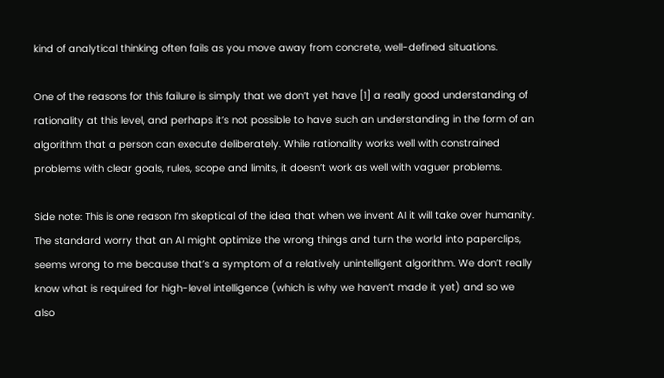kind of analytical thinking often fails as you move away from concrete, well-defined situations.

One of the reasons for this failure is simply that we don’t yet have [1] a really good understanding of rationality at this level, and perhaps it’s not possible to have such an understanding in the form of an algorithm that a person can execute deliberately. While rationality works well with constrained problems with clear goals, rules, scope and limits, it doesn’t work as well with vaguer problems.

Side note: This is one reason I’m skeptical of the idea that when we invent AI it will take over humanity. The standard worry that an AI might optimize the wrong things and turn the world into paperclips, seems wrong to me because that’s a symptom of a relatively unintelligent algorithm. We don’t really know what is required for high-level intelligence (which is why we haven’t made it yet) and so we also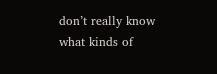don’t really know what kinds of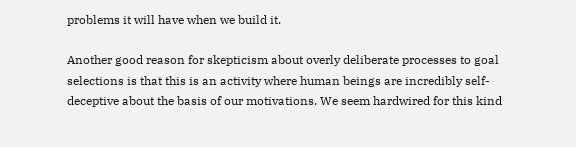problems it will have when we build it.

Another good reason for skepticism about overly deliberate processes to goal selections is that this is an activity where human beings are incredibly self-deceptive about the basis of our motivations. We seem hardwired for this kind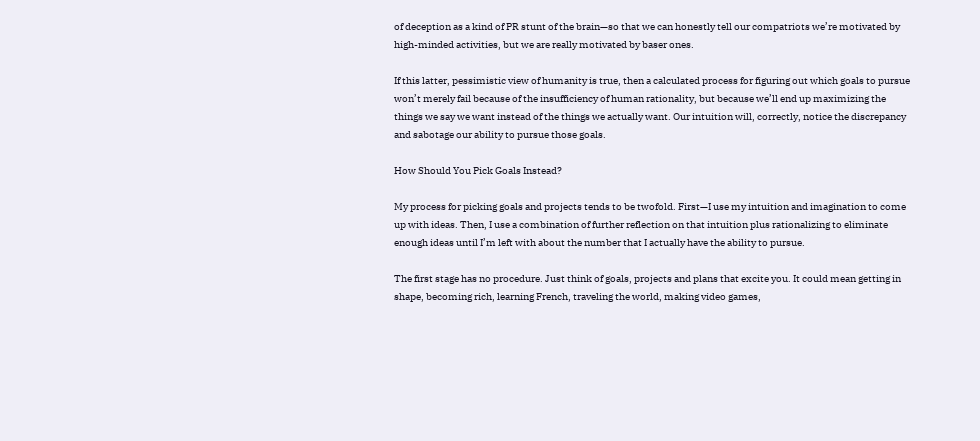of deception as a kind of PR stunt of the brain—so that we can honestly tell our compatriots we’re motivated by high-minded activities, but we are really motivated by baser ones.

If this latter, pessimistic view of humanity is true, then a calculated process for figuring out which goals to pursue won’t merely fail because of the insufficiency of human rationality, but because we’ll end up maximizing the things we say we want instead of the things we actually want. Our intuition will, correctly, notice the discrepancy and sabotage our ability to pursue those goals.

How Should You Pick Goals Instead?

My process for picking goals and projects tends to be twofold. First—I use my intuition and imagination to come up with ideas. Then, I use a combination of further reflection on that intuition plus rationalizing to eliminate enough ideas until I’m left with about the number that I actually have the ability to pursue.

The first stage has no procedure. Just think of goals, projects and plans that excite you. It could mean getting in shape, becoming rich, learning French, traveling the world, making video games,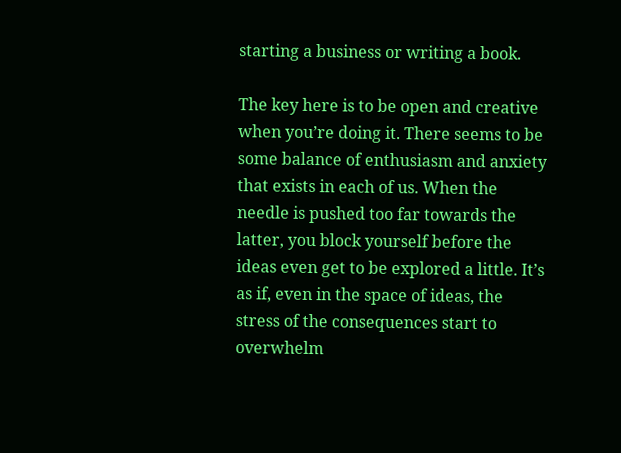starting a business or writing a book.

The key here is to be open and creative when you’re doing it. There seems to be some balance of enthusiasm and anxiety that exists in each of us. When the needle is pushed too far towards the latter, you block yourself before the ideas even get to be explored a little. It’s as if, even in the space of ideas, the stress of the consequences start to overwhelm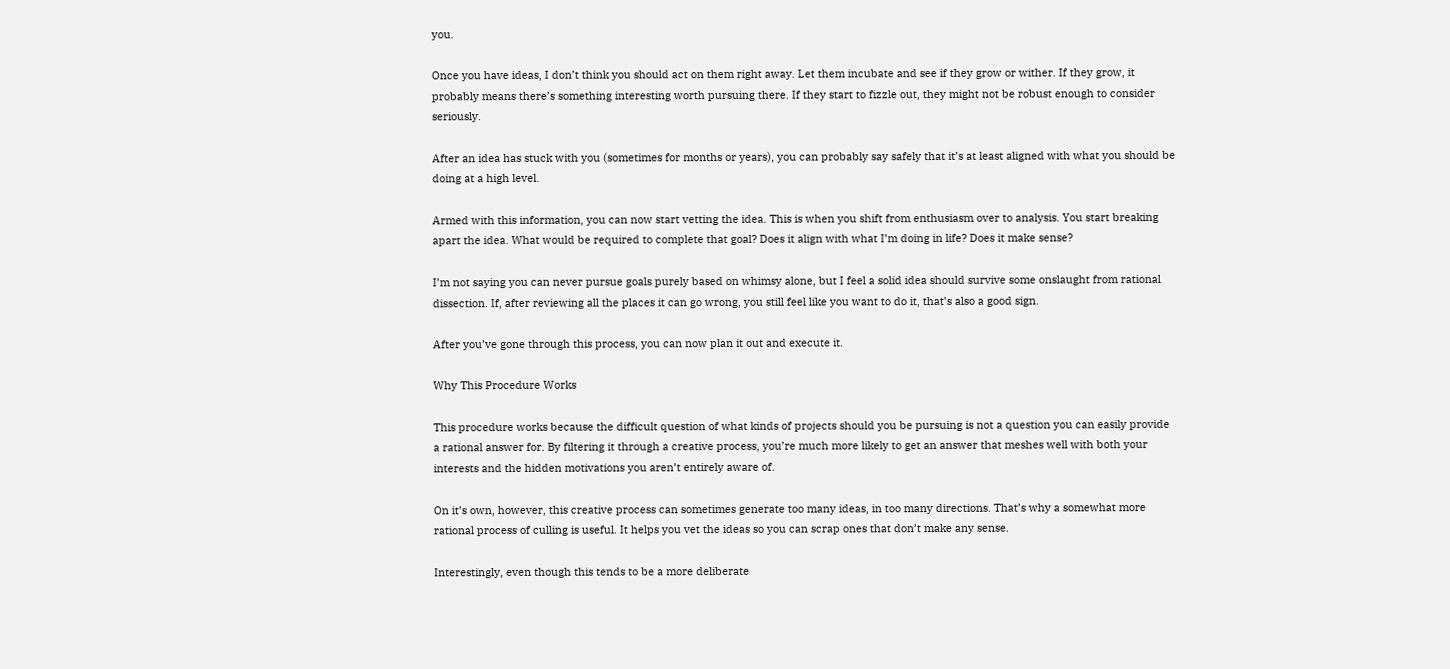you.

Once you have ideas, I don’t think you should act on them right away. Let them incubate and see if they grow or wither. If they grow, it probably means there’s something interesting worth pursuing there. If they start to fizzle out, they might not be robust enough to consider seriously.

After an idea has stuck with you (sometimes for months or years), you can probably say safely that it’s at least aligned with what you should be doing at a high level.

Armed with this information, you can now start vetting the idea. This is when you shift from enthusiasm over to analysis. You start breaking apart the idea. What would be required to complete that goal? Does it align with what I’m doing in life? Does it make sense?

I’m not saying you can never pursue goals purely based on whimsy alone, but I feel a solid idea should survive some onslaught from rational dissection. If, after reviewing all the places it can go wrong, you still feel like you want to do it, that’s also a good sign.

After you’ve gone through this process, you can now plan it out and execute it.

Why This Procedure Works

This procedure works because the difficult question of what kinds of projects should you be pursuing is not a question you can easily provide a rational answer for. By filtering it through a creative process, you’re much more likely to get an answer that meshes well with both your interests and the hidden motivations you aren’t entirely aware of.

On it’s own, however, this creative process can sometimes generate too many ideas, in too many directions. That’s why a somewhat more rational process of culling is useful. It helps you vet the ideas so you can scrap ones that don’t make any sense.

Interestingly, even though this tends to be a more deliberate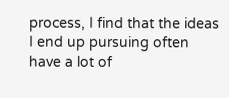process, I find that the ideas I end up pursuing often have a lot of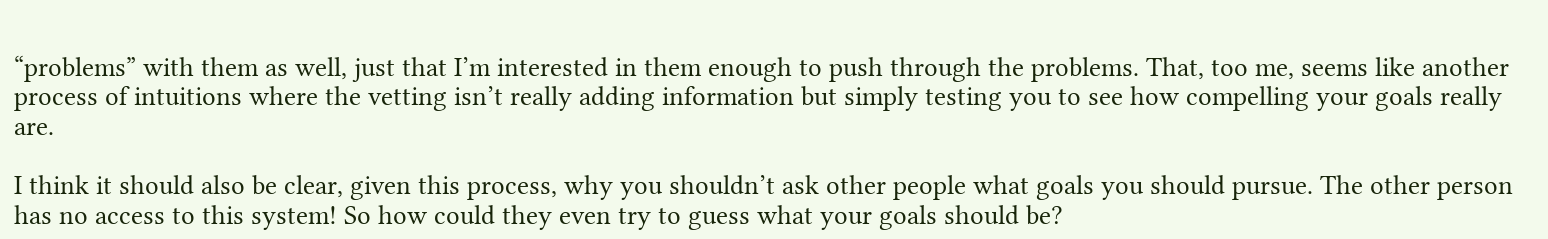“problems” with them as well, just that I’m interested in them enough to push through the problems. That, too me, seems like another process of intuitions where the vetting isn’t really adding information but simply testing you to see how compelling your goals really are.

I think it should also be clear, given this process, why you shouldn’t ask other people what goals you should pursue. The other person has no access to this system! So how could they even try to guess what your goals should be?